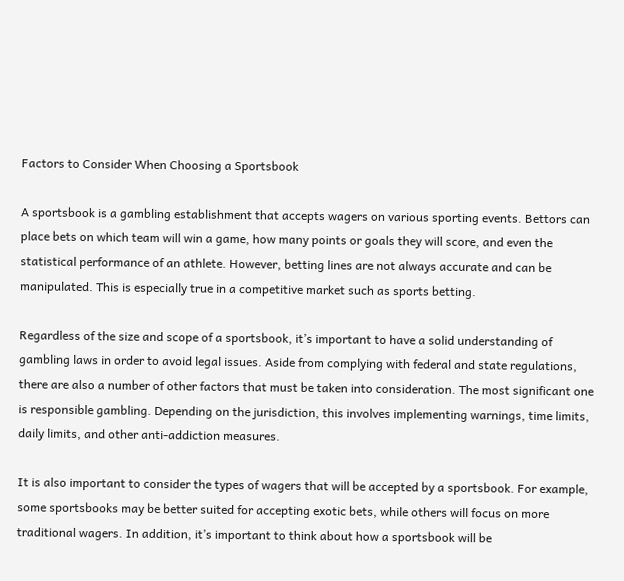Factors to Consider When Choosing a Sportsbook

A sportsbook is a gambling establishment that accepts wagers on various sporting events. Bettors can place bets on which team will win a game, how many points or goals they will score, and even the statistical performance of an athlete. However, betting lines are not always accurate and can be manipulated. This is especially true in a competitive market such as sports betting.

Regardless of the size and scope of a sportsbook, it’s important to have a solid understanding of gambling laws in order to avoid legal issues. Aside from complying with federal and state regulations, there are also a number of other factors that must be taken into consideration. The most significant one is responsible gambling. Depending on the jurisdiction, this involves implementing warnings, time limits, daily limits, and other anti-addiction measures.

It is also important to consider the types of wagers that will be accepted by a sportsbook. For example, some sportsbooks may be better suited for accepting exotic bets, while others will focus on more traditional wagers. In addition, it’s important to think about how a sportsbook will be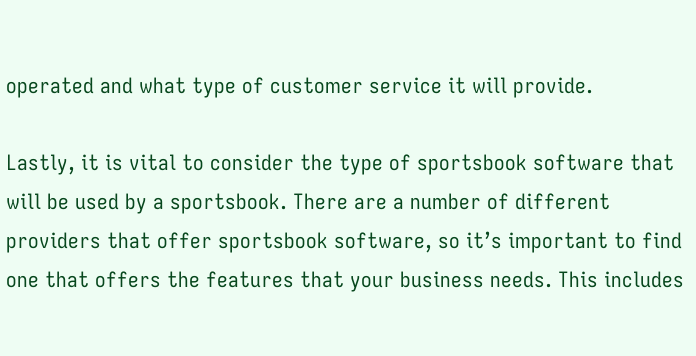operated and what type of customer service it will provide.

Lastly, it is vital to consider the type of sportsbook software that will be used by a sportsbook. There are a number of different providers that offer sportsbook software, so it’s important to find one that offers the features that your business needs. This includes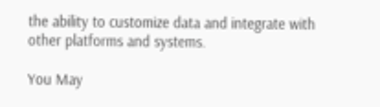the ability to customize data and integrate with other platforms and systems.

You May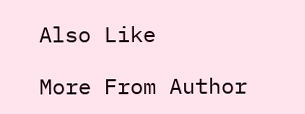Also Like

More From Author